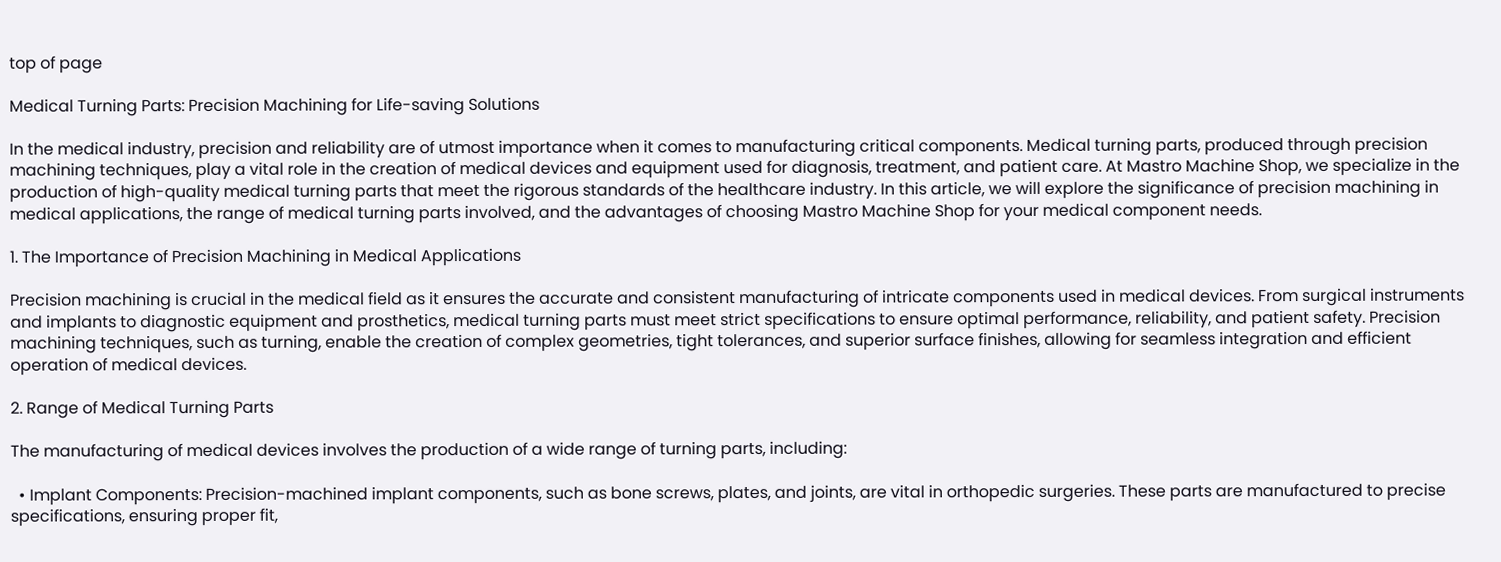top of page

Medical Turning Parts: Precision Machining for Life-saving Solutions

In the medical industry, precision and reliability are of utmost importance when it comes to manufacturing critical components. Medical turning parts, produced through precision machining techniques, play a vital role in the creation of medical devices and equipment used for diagnosis, treatment, and patient care. At Mastro Machine Shop, we specialize in the production of high-quality medical turning parts that meet the rigorous standards of the healthcare industry. In this article, we will explore the significance of precision machining in medical applications, the range of medical turning parts involved, and the advantages of choosing Mastro Machine Shop for your medical component needs.

1. The Importance of Precision Machining in Medical Applications

Precision machining is crucial in the medical field as it ensures the accurate and consistent manufacturing of intricate components used in medical devices. From surgical instruments and implants to diagnostic equipment and prosthetics, medical turning parts must meet strict specifications to ensure optimal performance, reliability, and patient safety. Precision machining techniques, such as turning, enable the creation of complex geometries, tight tolerances, and superior surface finishes, allowing for seamless integration and efficient operation of medical devices.

2. Range of Medical Turning Parts

The manufacturing of medical devices involves the production of a wide range of turning parts, including:

  • Implant Components: Precision-machined implant components, such as bone screws, plates, and joints, are vital in orthopedic surgeries. These parts are manufactured to precise specifications, ensuring proper fit,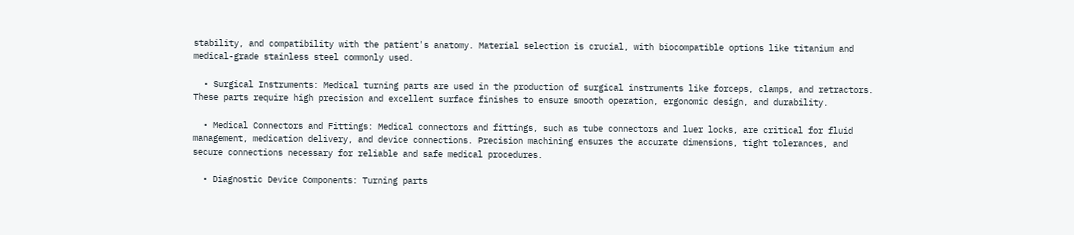stability, and compatibility with the patient's anatomy. Material selection is crucial, with biocompatible options like titanium and medical-grade stainless steel commonly used.

  • Surgical Instruments: Medical turning parts are used in the production of surgical instruments like forceps, clamps, and retractors. These parts require high precision and excellent surface finishes to ensure smooth operation, ergonomic design, and durability.

  • Medical Connectors and Fittings: Medical connectors and fittings, such as tube connectors and luer locks, are critical for fluid management, medication delivery, and device connections. Precision machining ensures the accurate dimensions, tight tolerances, and secure connections necessary for reliable and safe medical procedures.

  • Diagnostic Device Components: Turning parts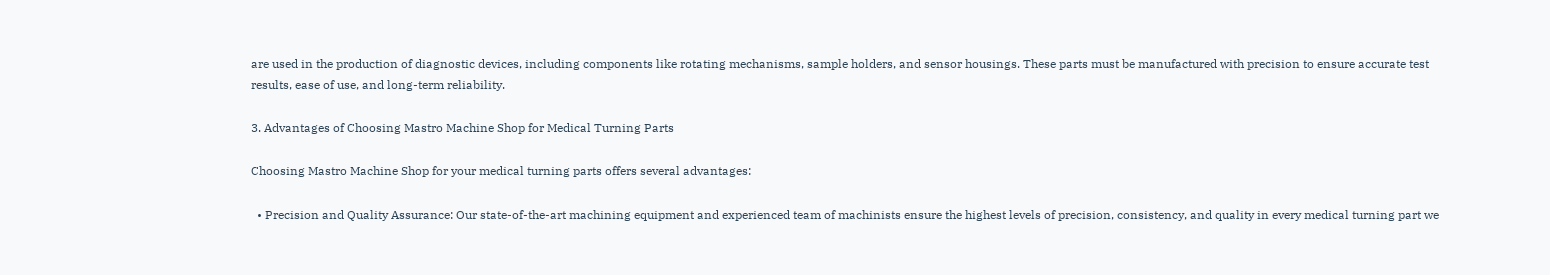are used in the production of diagnostic devices, including components like rotating mechanisms, sample holders, and sensor housings. These parts must be manufactured with precision to ensure accurate test results, ease of use, and long-term reliability.

3. Advantages of Choosing Mastro Machine Shop for Medical Turning Parts

Choosing Mastro Machine Shop for your medical turning parts offers several advantages:

  • Precision and Quality Assurance: Our state-of-the-art machining equipment and experienced team of machinists ensure the highest levels of precision, consistency, and quality in every medical turning part we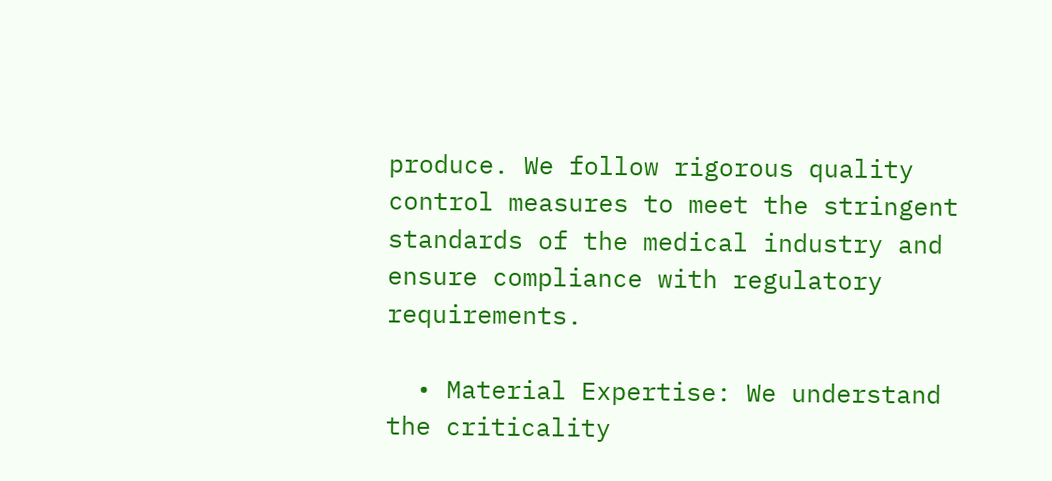produce. We follow rigorous quality control measures to meet the stringent standards of the medical industry and ensure compliance with regulatory requirements.

  • Material Expertise: We understand the criticality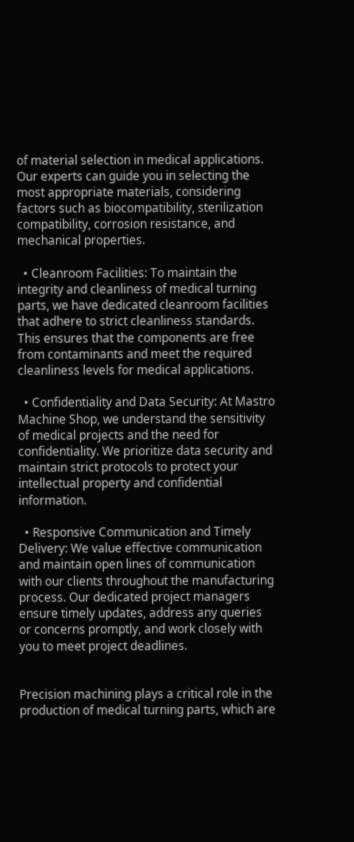of material selection in medical applications. Our experts can guide you in selecting the most appropriate materials, considering factors such as biocompatibility, sterilization compatibility, corrosion resistance, and mechanical properties.

  • Cleanroom Facilities: To maintain the integrity and cleanliness of medical turning parts, we have dedicated cleanroom facilities that adhere to strict cleanliness standards. This ensures that the components are free from contaminants and meet the required cleanliness levels for medical applications.

  • Confidentiality and Data Security: At Mastro Machine Shop, we understand the sensitivity of medical projects and the need for confidentiality. We prioritize data security and maintain strict protocols to protect your intellectual property and confidential information.

  • Responsive Communication and Timely Delivery: We value effective communication and maintain open lines of communication with our clients throughout the manufacturing process. Our dedicated project managers ensure timely updates, address any queries or concerns promptly, and work closely with you to meet project deadlines.


Precision machining plays a critical role in the production of medical turning parts, which are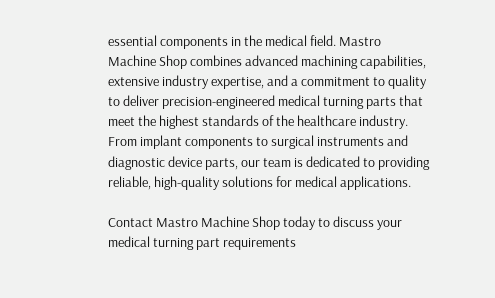essential components in the medical field. Mastro Machine Shop combines advanced machining capabilities, extensive industry expertise, and a commitment to quality to deliver precision-engineered medical turning parts that meet the highest standards of the healthcare industry. From implant components to surgical instruments and diagnostic device parts, our team is dedicated to providing reliable, high-quality solutions for medical applications.

Contact Mastro Machine Shop today to discuss your medical turning part requirements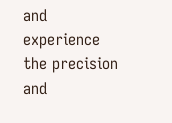and experience the precision and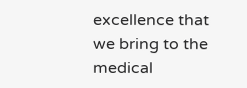excellence that we bring to the medical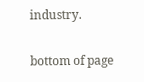industry.

bottom of page